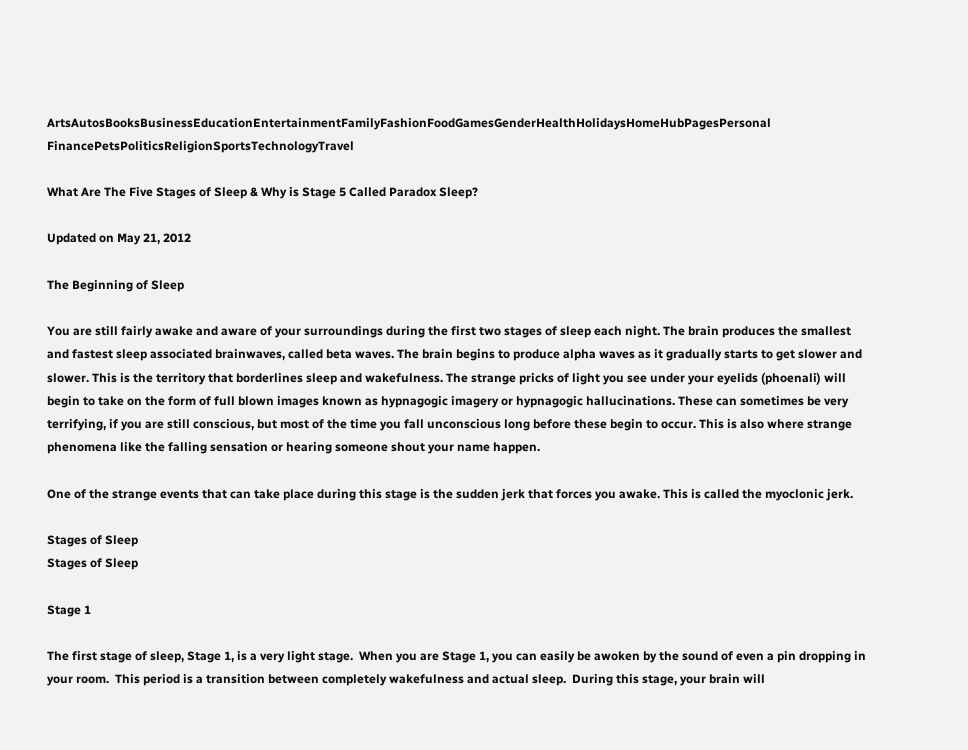ArtsAutosBooksBusinessEducationEntertainmentFamilyFashionFoodGamesGenderHealthHolidaysHomeHubPagesPersonal FinancePetsPoliticsReligionSportsTechnologyTravel

What Are The Five Stages of Sleep & Why is Stage 5 Called Paradox Sleep?

Updated on May 21, 2012

The Beginning of Sleep

You are still fairly awake and aware of your surroundings during the first two stages of sleep each night. The brain produces the smallest and fastest sleep associated brainwaves, called beta waves. The brain begins to produce alpha waves as it gradually starts to get slower and slower. This is the territory that borderlines sleep and wakefulness. The strange pricks of light you see under your eyelids (phoenali) will begin to take on the form of full blown images known as hypnagogic imagery or hypnagogic hallucinations. These can sometimes be very terrifying, if you are still conscious, but most of the time you fall unconscious long before these begin to occur. This is also where strange phenomena like the falling sensation or hearing someone shout your name happen.

One of the strange events that can take place during this stage is the sudden jerk that forces you awake. This is called the myoclonic jerk.

Stages of Sleep
Stages of Sleep

Stage 1

The first stage of sleep, Stage 1, is a very light stage.  When you are Stage 1, you can easily be awoken by the sound of even a pin dropping in your room.  This period is a transition between completely wakefulness and actual sleep.  During this stage, your brain will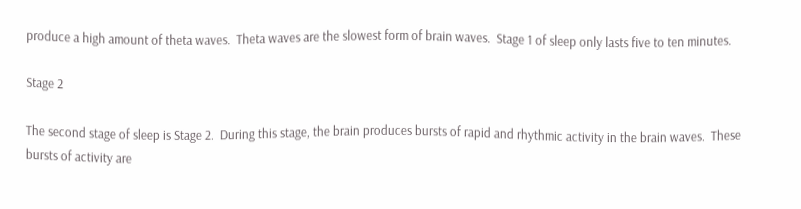produce a high amount of theta waves.  Theta waves are the slowest form of brain waves.  Stage 1 of sleep only lasts five to ten minutes.

Stage 2

The second stage of sleep is Stage 2.  During this stage, the brain produces bursts of rapid and rhythmic activity in the brain waves.  These bursts of activity are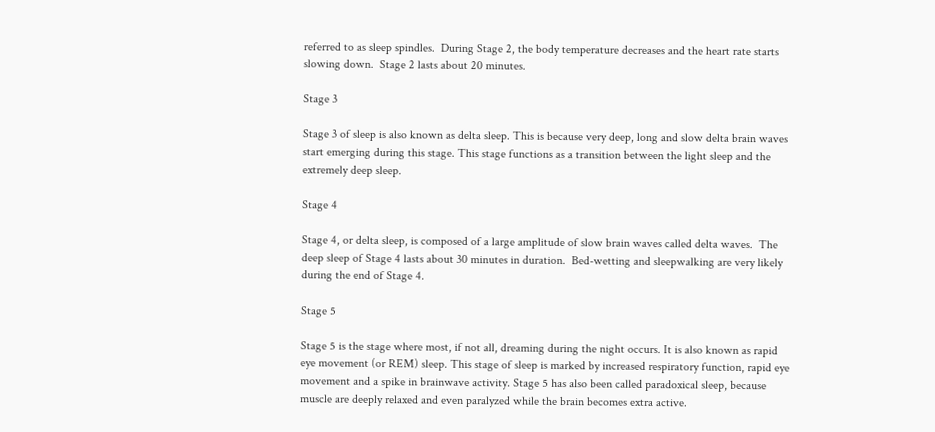referred to as sleep spindles.  During Stage 2, the body temperature decreases and the heart rate starts slowing down.  Stage 2 lasts about 20 minutes.

Stage 3

Stage 3 of sleep is also known as delta sleep. This is because very deep, long and slow delta brain waves start emerging during this stage. This stage functions as a transition between the light sleep and the extremely deep sleep.

Stage 4

Stage 4, or delta sleep, is composed of a large amplitude of slow brain waves called delta waves.  The deep sleep of Stage 4 lasts about 30 minutes in duration.  Bed-wetting and sleepwalking are very likely during the end of Stage 4.

Stage 5

Stage 5 is the stage where most, if not all, dreaming during the night occurs. It is also known as rapid eye movement (or REM) sleep. This stage of sleep is marked by increased respiratory function, rapid eye movement and a spike in brainwave activity. Stage 5 has also been called paradoxical sleep, because muscle are deeply relaxed and even paralyzed while the brain becomes extra active.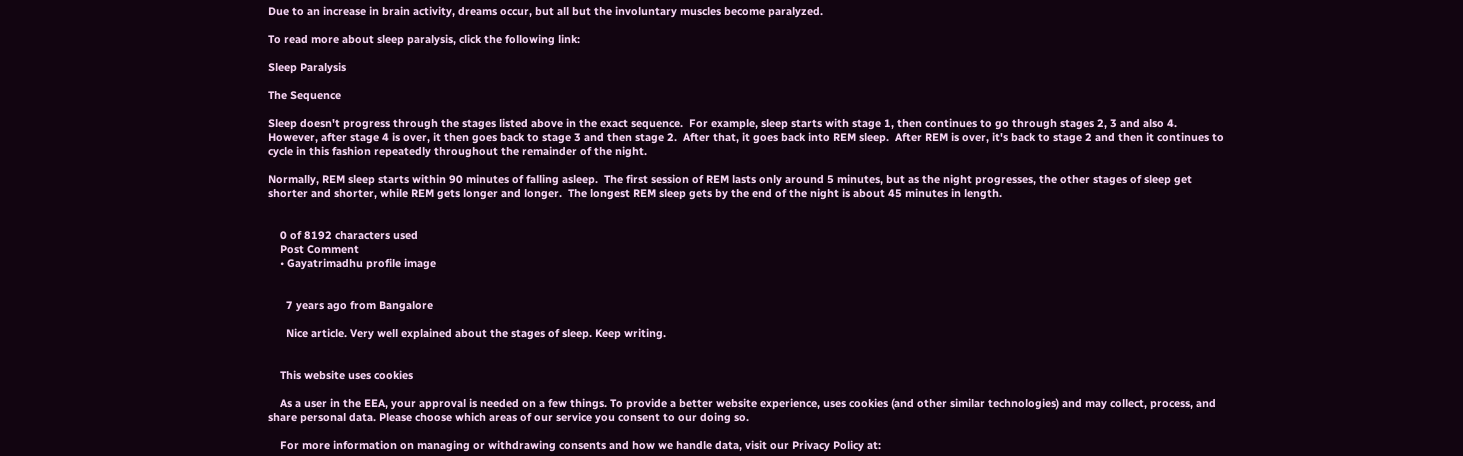Due to an increase in brain activity, dreams occur, but all but the involuntary muscles become paralyzed.

To read more about sleep paralysis, click the following link:

Sleep Paralysis

The Sequence

Sleep doesn't progress through the stages listed above in the exact sequence.  For example, sleep starts with stage 1, then continues to go through stages 2, 3 and also 4.  However, after stage 4 is over, it then goes back to stage 3 and then stage 2.  After that, it goes back into REM sleep.  After REM is over, it's back to stage 2 and then it continues to cycle in this fashion repeatedly throughout the remainder of the night.

Normally, REM sleep starts within 90 minutes of falling asleep.  The first session of REM lasts only around 5 minutes, but as the night progresses, the other stages of sleep get shorter and shorter, while REM gets longer and longer.  The longest REM sleep gets by the end of the night is about 45 minutes in length.


    0 of 8192 characters used
    Post Comment
    • Gayatrimadhu profile image


      7 years ago from Bangalore

      Nice article. Very well explained about the stages of sleep. Keep writing.


    This website uses cookies

    As a user in the EEA, your approval is needed on a few things. To provide a better website experience, uses cookies (and other similar technologies) and may collect, process, and share personal data. Please choose which areas of our service you consent to our doing so.

    For more information on managing or withdrawing consents and how we handle data, visit our Privacy Policy at: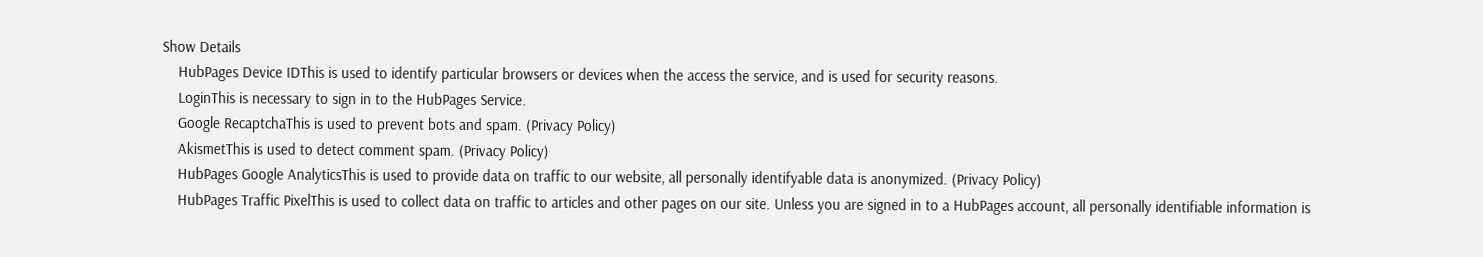Show Details
    HubPages Device IDThis is used to identify particular browsers or devices when the access the service, and is used for security reasons.
    LoginThis is necessary to sign in to the HubPages Service.
    Google RecaptchaThis is used to prevent bots and spam. (Privacy Policy)
    AkismetThis is used to detect comment spam. (Privacy Policy)
    HubPages Google AnalyticsThis is used to provide data on traffic to our website, all personally identifyable data is anonymized. (Privacy Policy)
    HubPages Traffic PixelThis is used to collect data on traffic to articles and other pages on our site. Unless you are signed in to a HubPages account, all personally identifiable information is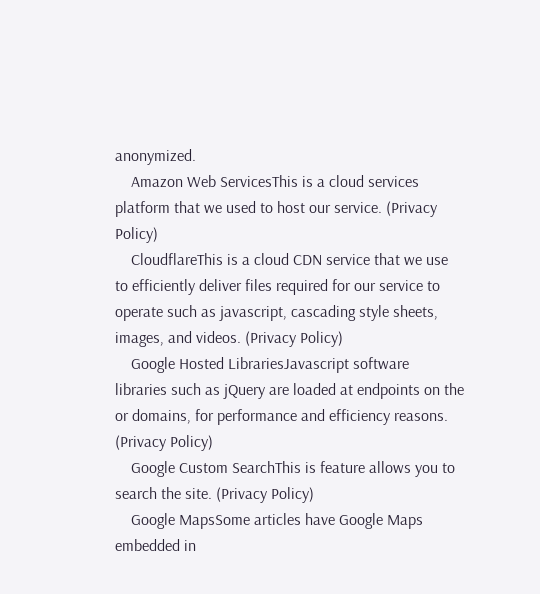anonymized.
    Amazon Web ServicesThis is a cloud services platform that we used to host our service. (Privacy Policy)
    CloudflareThis is a cloud CDN service that we use to efficiently deliver files required for our service to operate such as javascript, cascading style sheets, images, and videos. (Privacy Policy)
    Google Hosted LibrariesJavascript software libraries such as jQuery are loaded at endpoints on the or domains, for performance and efficiency reasons. (Privacy Policy)
    Google Custom SearchThis is feature allows you to search the site. (Privacy Policy)
    Google MapsSome articles have Google Maps embedded in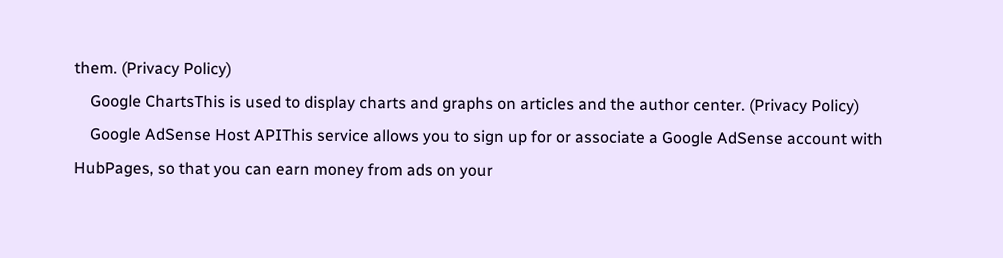them. (Privacy Policy)
    Google ChartsThis is used to display charts and graphs on articles and the author center. (Privacy Policy)
    Google AdSense Host APIThis service allows you to sign up for or associate a Google AdSense account with HubPages, so that you can earn money from ads on your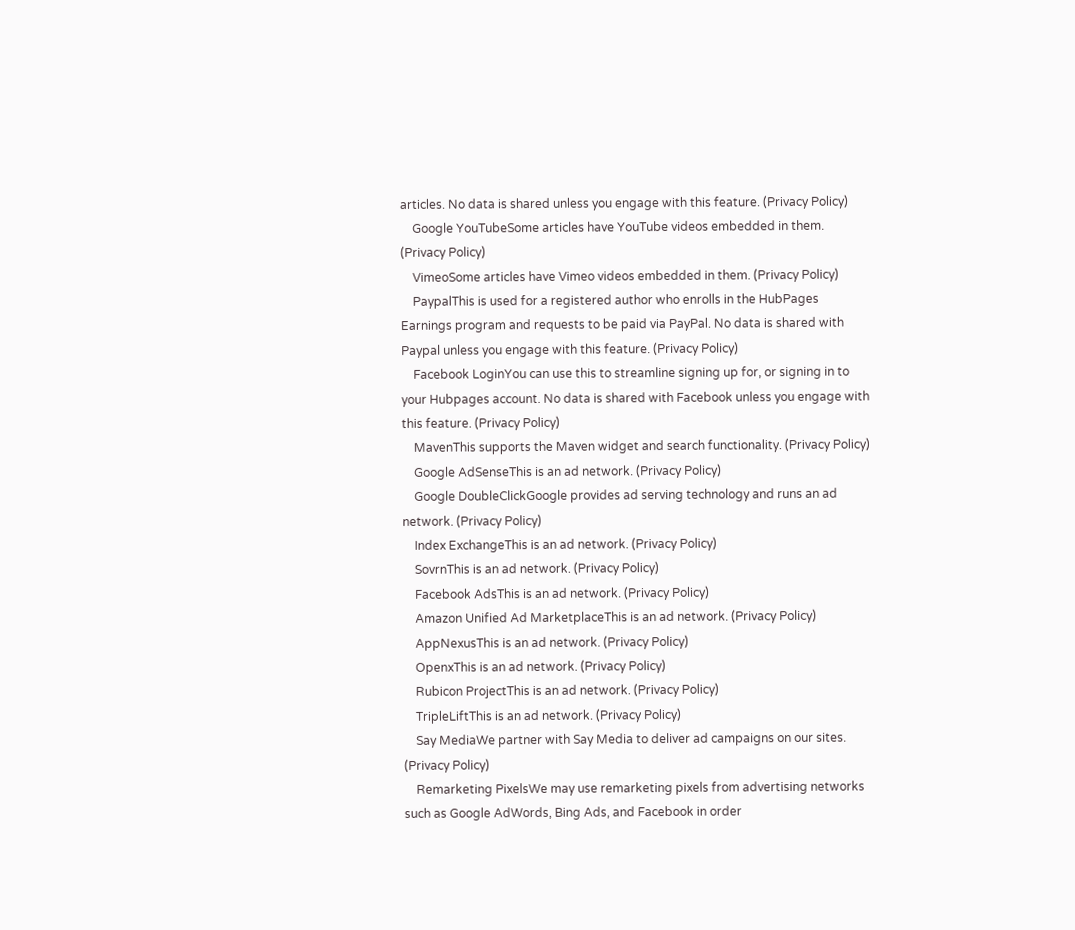articles. No data is shared unless you engage with this feature. (Privacy Policy)
    Google YouTubeSome articles have YouTube videos embedded in them. (Privacy Policy)
    VimeoSome articles have Vimeo videos embedded in them. (Privacy Policy)
    PaypalThis is used for a registered author who enrolls in the HubPages Earnings program and requests to be paid via PayPal. No data is shared with Paypal unless you engage with this feature. (Privacy Policy)
    Facebook LoginYou can use this to streamline signing up for, or signing in to your Hubpages account. No data is shared with Facebook unless you engage with this feature. (Privacy Policy)
    MavenThis supports the Maven widget and search functionality. (Privacy Policy)
    Google AdSenseThis is an ad network. (Privacy Policy)
    Google DoubleClickGoogle provides ad serving technology and runs an ad network. (Privacy Policy)
    Index ExchangeThis is an ad network. (Privacy Policy)
    SovrnThis is an ad network. (Privacy Policy)
    Facebook AdsThis is an ad network. (Privacy Policy)
    Amazon Unified Ad MarketplaceThis is an ad network. (Privacy Policy)
    AppNexusThis is an ad network. (Privacy Policy)
    OpenxThis is an ad network. (Privacy Policy)
    Rubicon ProjectThis is an ad network. (Privacy Policy)
    TripleLiftThis is an ad network. (Privacy Policy)
    Say MediaWe partner with Say Media to deliver ad campaigns on our sites. (Privacy Policy)
    Remarketing PixelsWe may use remarketing pixels from advertising networks such as Google AdWords, Bing Ads, and Facebook in order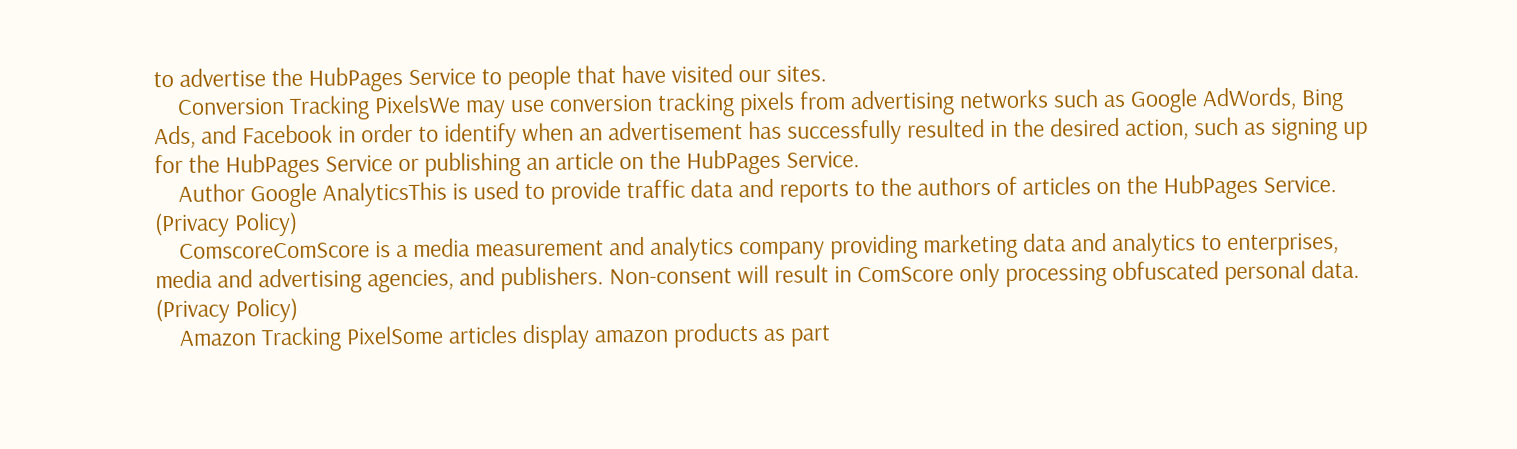to advertise the HubPages Service to people that have visited our sites.
    Conversion Tracking PixelsWe may use conversion tracking pixels from advertising networks such as Google AdWords, Bing Ads, and Facebook in order to identify when an advertisement has successfully resulted in the desired action, such as signing up for the HubPages Service or publishing an article on the HubPages Service.
    Author Google AnalyticsThis is used to provide traffic data and reports to the authors of articles on the HubPages Service. (Privacy Policy)
    ComscoreComScore is a media measurement and analytics company providing marketing data and analytics to enterprises, media and advertising agencies, and publishers. Non-consent will result in ComScore only processing obfuscated personal data. (Privacy Policy)
    Amazon Tracking PixelSome articles display amazon products as part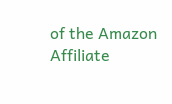of the Amazon Affiliate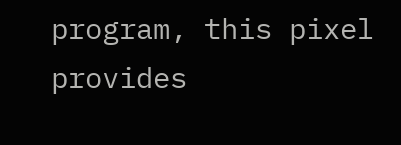program, this pixel provides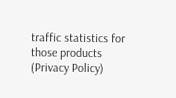traffic statistics for those products (Privacy Policy)